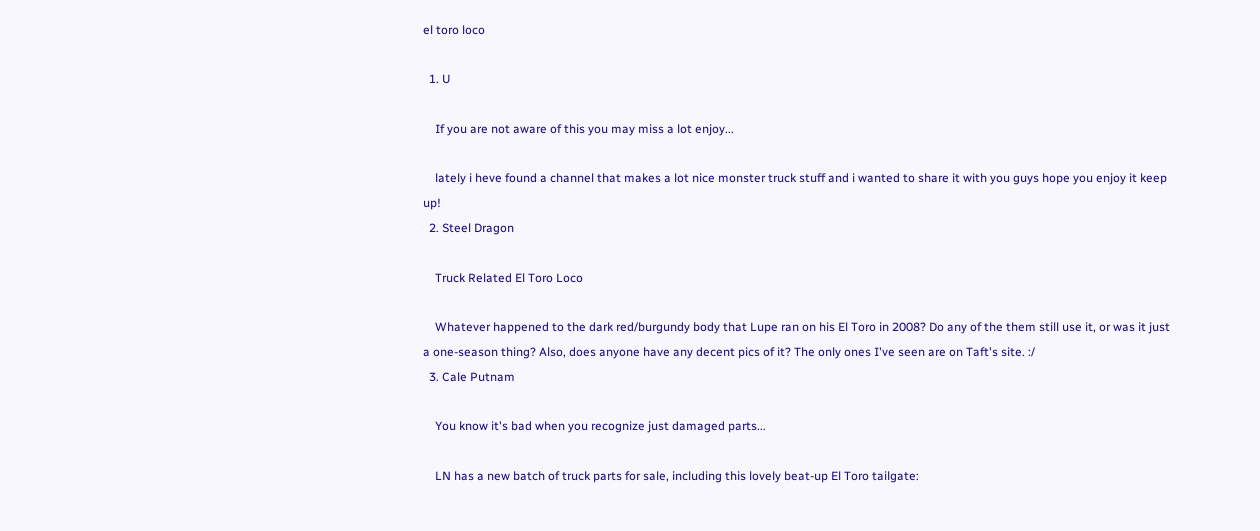el toro loco

  1. U

    If you are not aware of this you may miss a lot enjoy...

    lately i heve found a channel that makes a lot nice monster truck stuff and i wanted to share it with you guys hope you enjoy it keep up!
  2. Steel Dragon

    Truck Related El Toro Loco

    Whatever happened to the dark red/burgundy body that Lupe ran on his El Toro in 2008? Do any of the them still use it, or was it just a one-season thing? Also, does anyone have any decent pics of it? The only ones I've seen are on Taft's site. :/
  3. Cale Putnam

    You know it's bad when you recognize just damaged parts...

    LN has a new batch of truck parts for sale, including this lovely beat-up El Toro tailgate: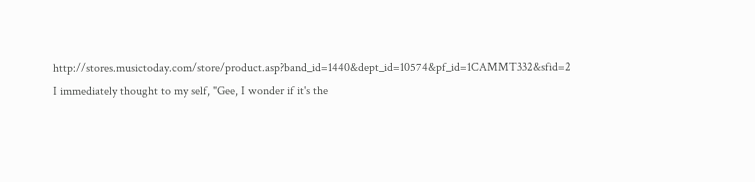http://stores.musictoday.com/store/product.asp?band_id=1440&dept_id=10574&pf_id=1CAMMT332&sfid=2 I immediately thought to my self, "Gee, I wonder if it's the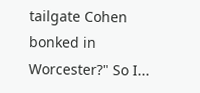tailgate Cohen bonked in Worcester?" So I...